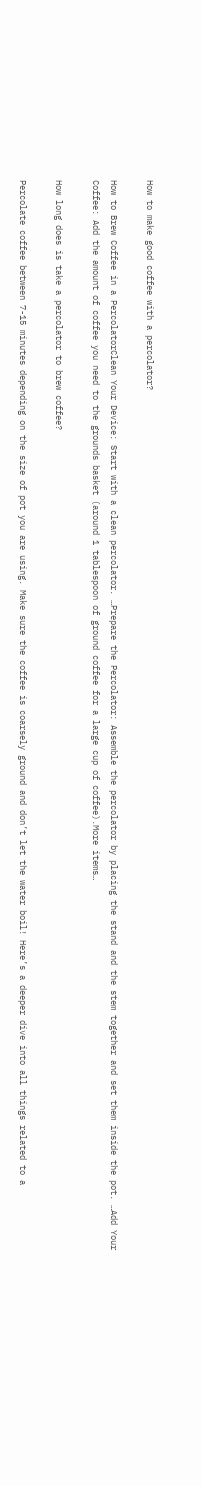How to make good coffee with a percolator?

How to Brew Coffee in a PercolatorClean Your Device: Start with a clean percolator. …Prepare the Percolator: Assemble the percolator by placing the stand and the stem together and set them inside the pot. …Add Your Coffee: Add the amount of coffee you need to the grounds basket (around 1 tablespoon of ground coffee for a large cup of coffee).More items…

How long does is take a percolator to brew coffee?

Percolate coffee between 7-15 minutes depending on the size of pot you are using. Make sure the coffee is coarsely ground and don’t let the water boil! Here’s a deeper dive into all things related to a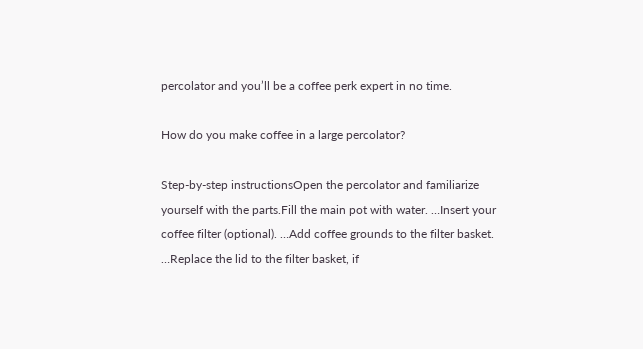percolator and you’ll be a coffee perk expert in no time.

How do you make coffee in a large percolator?

Step-by-step instructionsOpen the percolator and familiarize yourself with the parts.Fill the main pot with water. …Insert your coffee filter (optional). …Add coffee grounds to the filter basket. …Replace the lid to the filter basket, if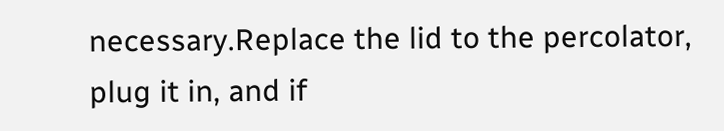necessary.Replace the lid to the percolator, plug it in, and if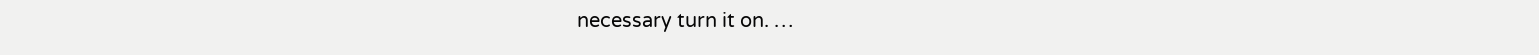necessary turn it on. …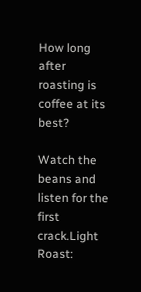How long after roasting is coffee at its best?

Watch the beans and listen for the first crack.Light Roast: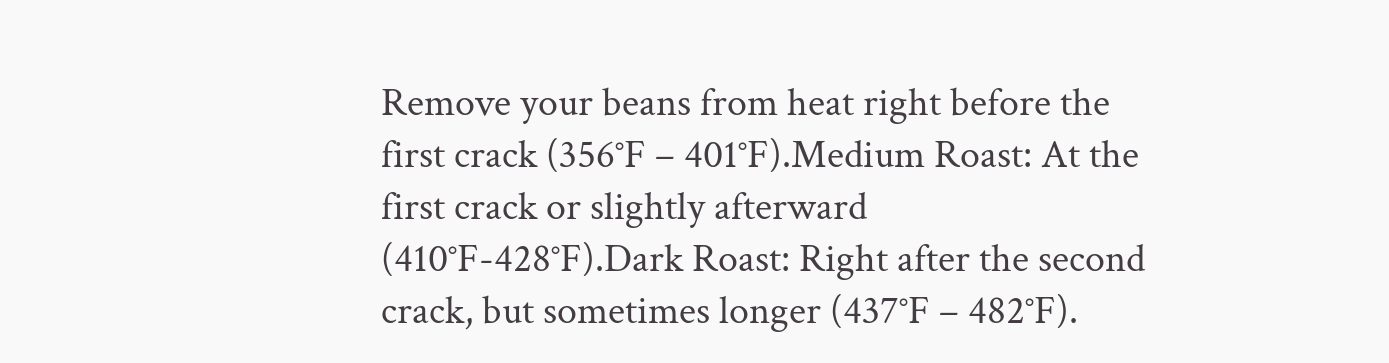Remove your beans from heat right before the first crack (356°F – 401°F).Medium Roast: At the first crack or slightly afterward (410°F-428°F).Dark Roast: Right after the second crack, but sometimes longer (437°F – 482°F).